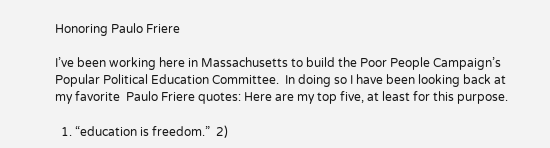Honoring Paulo Friere

I’ve been working here in Massachusetts to build the Poor People Campaign’s Popular Political Education Committee.  In doing so I have been looking back at my favorite  Paulo Friere quotes: Here are my top five, at least for this purpose.

  1. “education is freedom.”  2)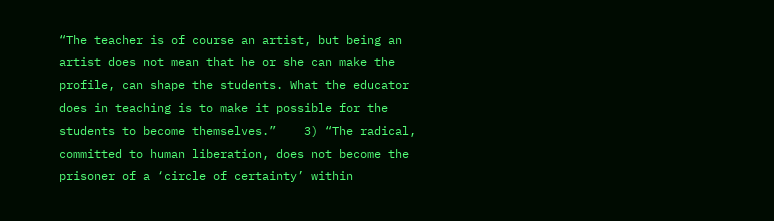“The teacher is of course an artist, but being an artist does not mean that he or she can make the profile, can shape the students. What the educator does in teaching is to make it possible for the students to become themselves.”    3) “The radical, committed to human liberation, does not become the prisoner of a ‘circle of certainty’ within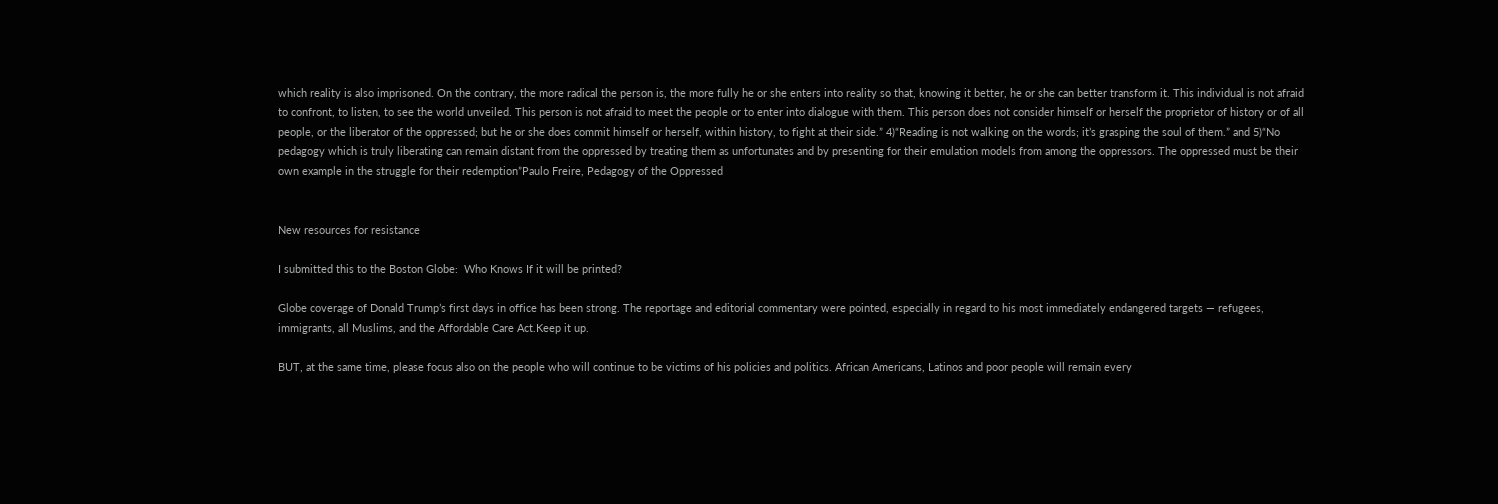which reality is also imprisoned. On the contrary, the more radical the person is, the more fully he or she enters into reality so that, knowing it better, he or she can better transform it. This individual is not afraid to confront, to listen, to see the world unveiled. This person is not afraid to meet the people or to enter into dialogue with them. This person does not consider himself or herself the proprietor of history or of all people, or the liberator of the oppressed; but he or she does commit himself or herself, within history, to fight at their side.” 4)“Reading is not walking on the words; it’s grasping the soul of them.” and 5)“No pedagogy which is truly liberating can remain distant from the oppressed by treating them as unfortunates and by presenting for their emulation models from among the oppressors. The oppressed must be their own example in the struggle for their redemption”Paulo Freire, Pedagogy of the Oppressed


New resources for resistance

I submitted this to the Boston Globe:  Who Knows If it will be printed?

Globe coverage of Donald Trump’s first days in office has been strong. The reportage and editorial commentary were pointed, especially in regard to his most immediately endangered targets — refugees, immigrants, all Muslims, and the Affordable Care Act.Keep it up.

BUT, at the same time, please focus also on the people who will continue to be victims of his policies and politics. African Americans, Latinos and poor people will remain every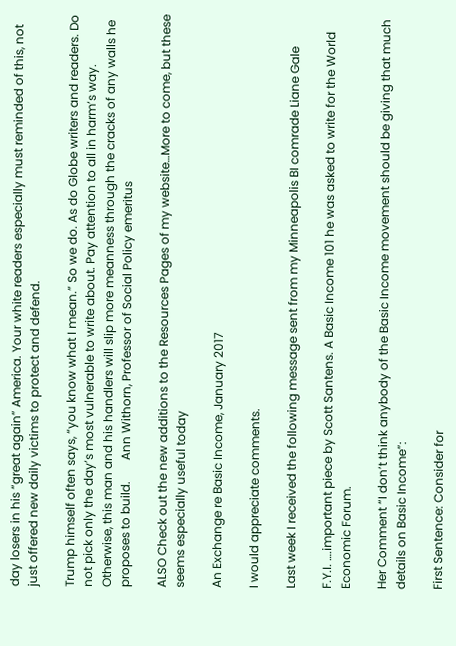day losers in his “great again” America. Your white readers especially must reminded of this, not just offered new daily victims to protect and defend.

Trump himself often says, “you know what I mean.” So we do. As do Globe writers and readers. Do not pick only the day’s most vulnerable to write about. Pay attention to all in harm’s way. Otherwise, this man and his handlers will slip more meanness through the cracks of any walls he proposes to build.       Ann Withorn, Professor of Social Policy emeritus

ALSO Check out the new additions to the Resources Pages of my website…More to come, but these seems especially useful today

An Exchange re Basic Income, January 2017

I would appreciate comments.

Last week I received the following message sent from my Minneapolis BI comrade Liane Gale

F.Y.I. ….important piece by Scott Santens. A Basic Income 101 he was asked to write for the World Economic Forum.

Her Comment “I don’t think anybody of the Basic Income movement should be giving that much details on Basic Income”:

First Sentence: Consider for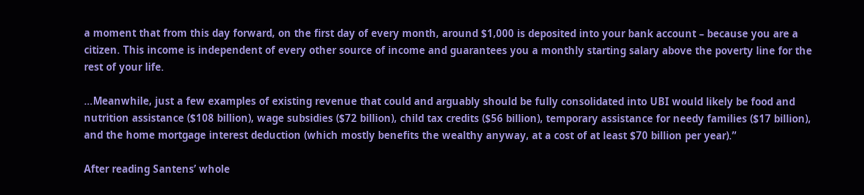a moment that from this day forward, on the first day of every month, around $1,000 is deposited into your bank account – because you are a citizen. This income is independent of every other source of income and guarantees you a monthly starting salary above the poverty line for the rest of your life.

…Meanwhile, just a few examples of existing revenue that could and arguably should be fully consolidated into UBI would likely be food and nutrition assistance ($108 billion), wage subsidies ($72 billion), child tax credits ($56 billion), temporary assistance for needy families ($17 billion), and the home mortgage interest deduction (which mostly benefits the wealthy anyway, at a cost of at least $70 billion per year).”

After reading Santens’ whole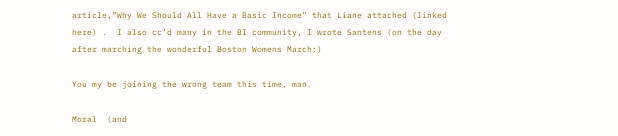article,”Why We Should All Have a Basic Income” that Liane attached (linked here) .  I also cc’d many in the BI community, I wrote Santens (on the day after marching the wonderful Boston Womens March:)

You my be joining the wrong team this time, man.

Moral  (and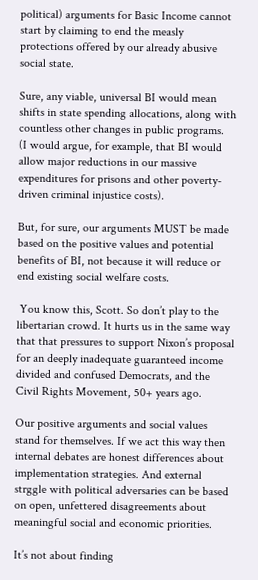political) arguments for Basic Income cannot start by claiming to end the measly protections offered by our already abusive social state.

Sure, any viable, universal BI would mean shifts in state spending allocations, along with countless other changes in public programs.  (I would argue, for example, that BI would allow major reductions in our massive expenditures for prisons and other poverty-driven criminal injustice costs).

But, for sure, our arguments MUST be made based on the positive values and potential benefits of BI, not because it will reduce or end existing social welfare costs.

 You know this, Scott. So don’t play to the libertarian crowd. It hurts us in the same way that that pressures to support Nixon’s proposal for an deeply inadequate guaranteed income divided and confused Democrats, and the Civil Rights Movement, 50+ years ago.

Our positive arguments and social values stand for themselves. If we act this way then internal debates are honest differences about implementation strategies. And external strggle with political adversaries can be based on open, unfettered disagreements about meaningful social and economic priorities.

It’s not about finding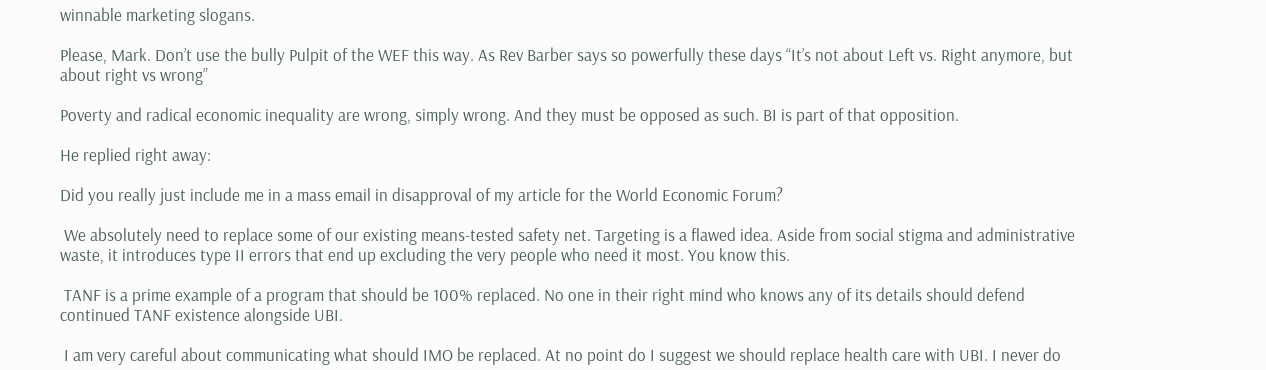winnable marketing slogans.

Please, Mark. Don’t use the bully Pulpit of the WEF this way. As Rev Barber says so powerfully these days “It’s not about Left vs. Right anymore, but about right vs wrong”

Poverty and radical economic inequality are wrong, simply wrong. And they must be opposed as such. BI is part of that opposition.

He replied right away:

Did you really just include me in a mass email in disapproval of my article for the World Economic Forum?

 We absolutely need to replace some of our existing means-tested safety net. Targeting is a flawed idea. Aside from social stigma and administrative waste, it introduces type II errors that end up excluding the very people who need it most. You know this.

 TANF is a prime example of a program that should be 100% replaced. No one in their right mind who knows any of its details should defend continued TANF existence alongside UBI.

 I am very careful about communicating what should IMO be replaced. At no point do I suggest we should replace health care with UBI. I never do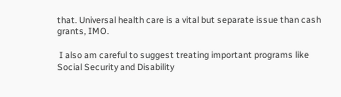that. Universal health care is a vital but separate issue than cash grants, IMO.

 I also am careful to suggest treating important programs like Social Security and Disability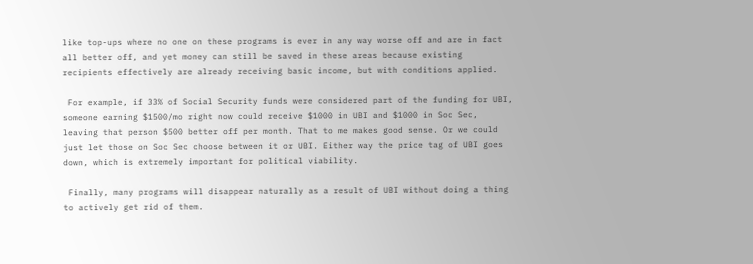like top-ups where no one on these programs is ever in any way worse off and are in fact all better off, and yet money can still be saved in these areas because existing recipients effectively are already receiving basic income, but with conditions applied.

 For example, if 33% of Social Security funds were considered part of the funding for UBI, someone earning $1500/mo right now could receive $1000 in UBI and $1000 in Soc Sec, leaving that person $500 better off per month. That to me makes good sense. Or we could just let those on Soc Sec choose between it or UBI. Either way the price tag of UBI goes down, which is extremely important for political viability.

 Finally, many programs will disappear naturally as a result of UBI without doing a thing to actively get rid of them.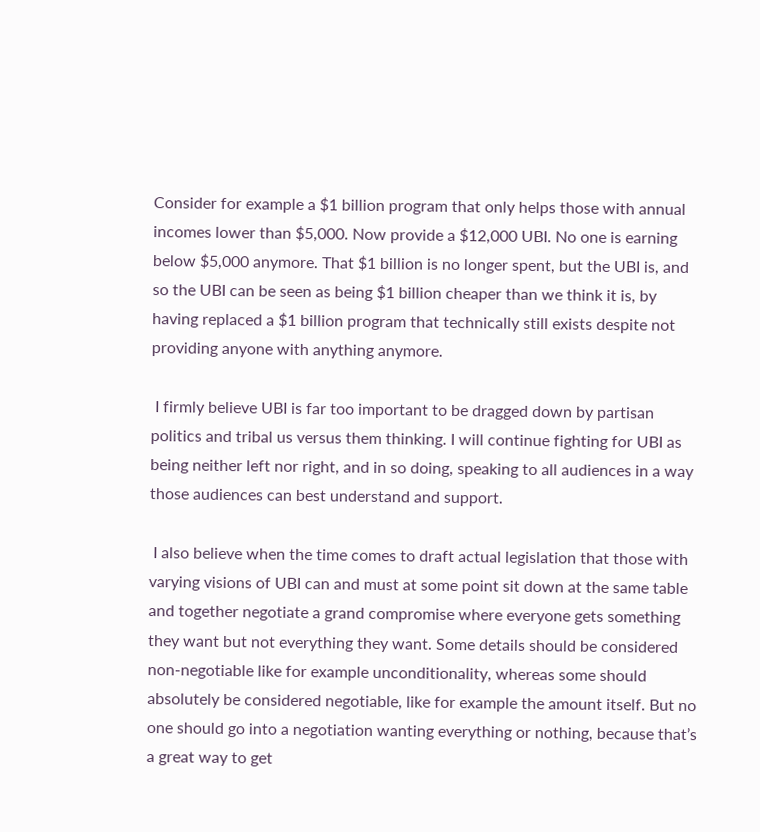Consider for example a $1 billion program that only helps those with annual incomes lower than $5,000. Now provide a $12,000 UBI. No one is earning below $5,000 anymore. That $1 billion is no longer spent, but the UBI is, and so the UBI can be seen as being $1 billion cheaper than we think it is, by having replaced a $1 billion program that technically still exists despite not providing anyone with anything anymore.

 I firmly believe UBI is far too important to be dragged down by partisan politics and tribal us versus them thinking. I will continue fighting for UBI as being neither left nor right, and in so doing, speaking to all audiences in a way those audiences can best understand and support.

 I also believe when the time comes to draft actual legislation that those with varying visions of UBI can and must at some point sit down at the same table and together negotiate a grand compromise where everyone gets something they want but not everything they want. Some details should be considered non-negotiable like for example unconditionality, whereas some should absolutely be considered negotiable, like for example the amount itself. But no one should go into a negotiation wanting everything or nothing, because that’s a great way to get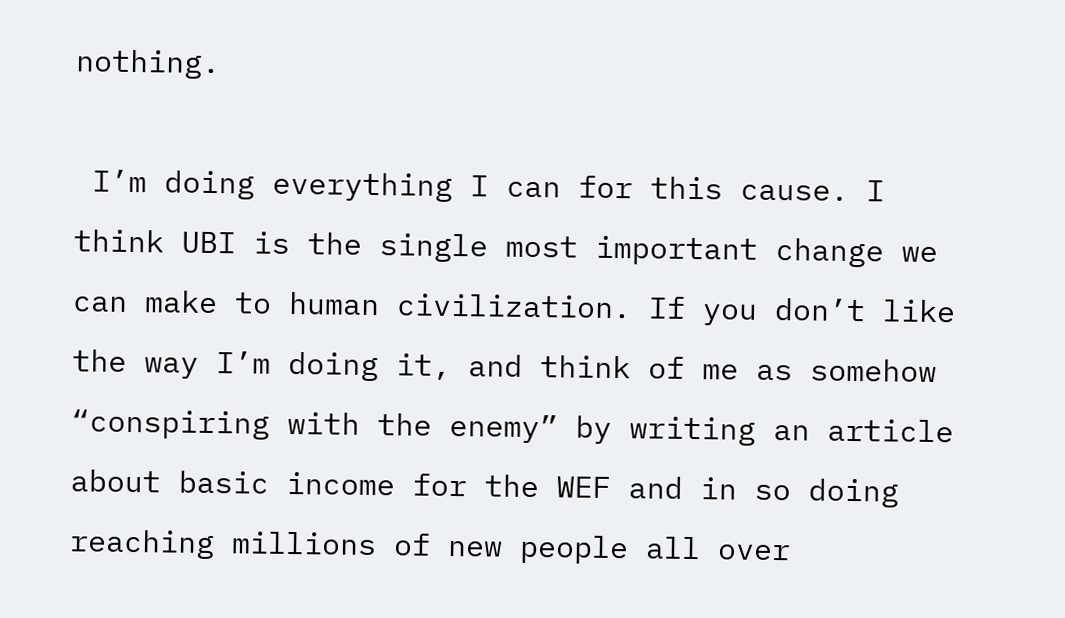nothing.

 I’m doing everything I can for this cause. I think UBI is the single most important change we can make to human civilization. If you don’t like the way I’m doing it, and think of me as somehow “conspiring with the enemy” by writing an article about basic income for the WEF and in so doing reaching millions of new people all over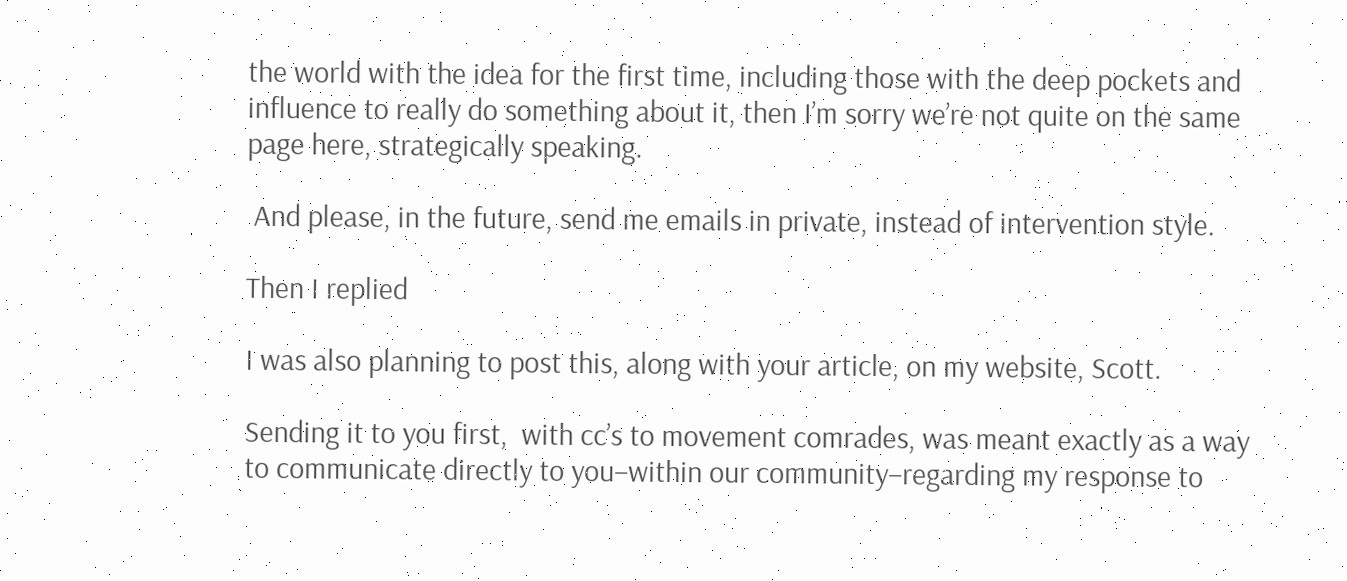the world with the idea for the first time, including those with the deep pockets and influence to really do something about it, then I’m sorry we’re not quite on the same page here, strategically speaking.

 And please, in the future, send me emails in private, instead of intervention style.

Then I replied

I was also planning to post this, along with your article, on my website, Scott.

Sending it to you first,  with cc’s to movement comrades, was meant exactly as a way to communicate directly to you–within our community–regarding my response to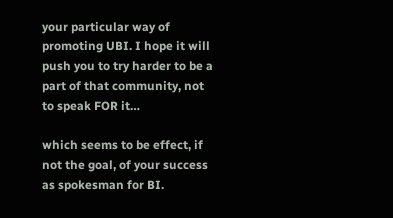your particular way of promoting UBI. I hope it will push you to try harder to be a part of that community, not to speak FOR it…

which seems to be effect, if not the goal, of your success as spokesman for BI.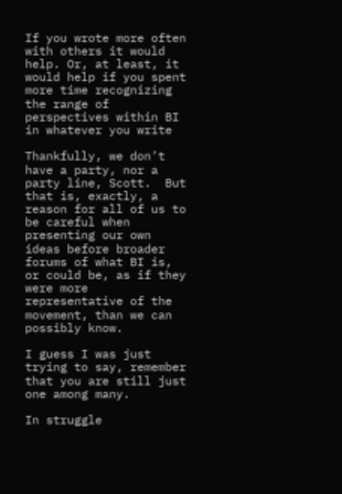If you wrote more often with others it would help. Or, at least, it would help if you spent more time recognizing the range of perspectives within BI in whatever you write

Thankfully, we don’t have a party, nor a party line, Scott.  But that is, exactly, a reason for all of us to be careful when presenting our own ideas before broader forums of what BI is, or could be, as if they were more representative of the movement, than we can possibly know.

I guess I was just trying to say, remember that you are still just one among many.

In struggle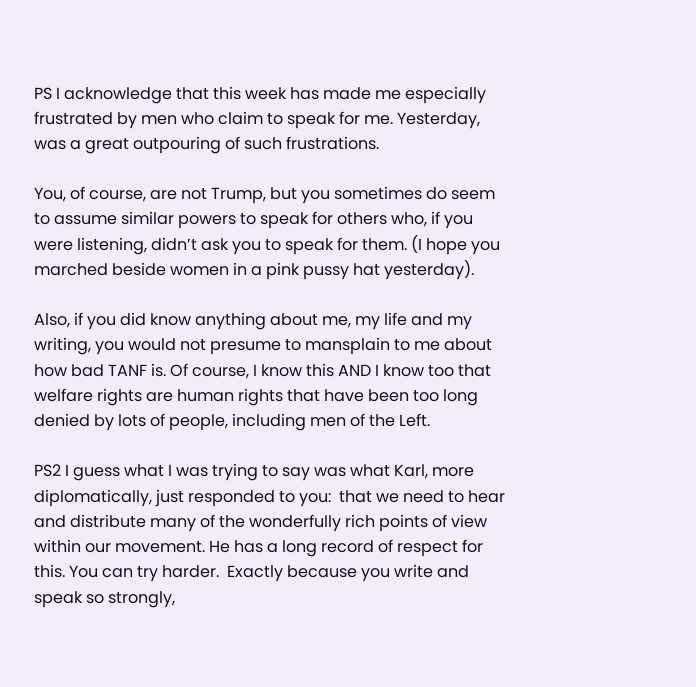PS I acknowledge that this week has made me especially frustrated by men who claim to speak for me. Yesterday, was a great outpouring of such frustrations.

You, of course, are not Trump, but you sometimes do seem to assume similar powers to speak for others who, if you were listening, didn’t ask you to speak for them. (I hope you marched beside women in a pink pussy hat yesterday).

Also, if you did know anything about me, my life and my writing, you would not presume to mansplain to me about how bad TANF is. Of course, I know this AND I know too that welfare rights are human rights that have been too long denied by lots of people, including men of the Left.

PS2 I guess what I was trying to say was what Karl, more diplomatically, just responded to you:  that we need to hear and distribute many of the wonderfully rich points of view within our movement. He has a long record of respect for this. You can try harder.  Exactly because you write and speak so strongly,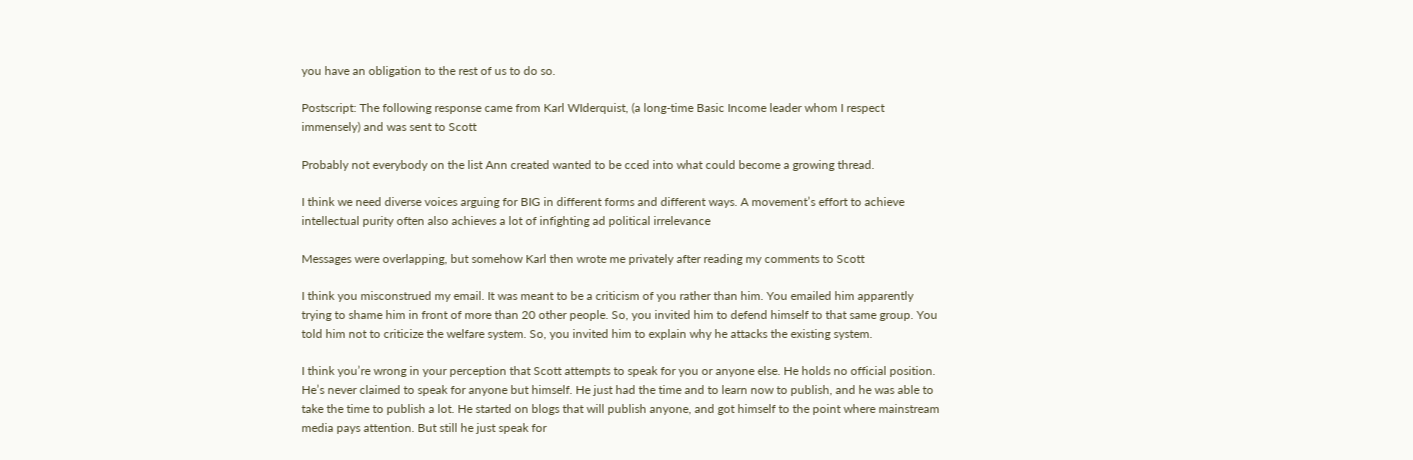you have an obligation to the rest of us to do so.

Postscript: The following response came from Karl WIderquist, (a long-time Basic Income leader whom I respect immensely) and was sent to Scott

Probably not everybody on the list Ann created wanted to be cced into what could become a growing thread.

I think we need diverse voices arguing for BIG in different forms and different ways. A movement’s effort to achieve intellectual purity often also achieves a lot of infighting ad political irrelevance

Messages were overlapping, but somehow Karl then wrote me privately after reading my comments to Scott

I think you misconstrued my email. It was meant to be a criticism of you rather than him. You emailed him apparently trying to shame him in front of more than 20 other people. So, you invited him to defend himself to that same group. You told him not to criticize the welfare system. So, you invited him to explain why he attacks the existing system.

I think you’re wrong in your perception that Scott attempts to speak for you or anyone else. He holds no official position. He’s never claimed to speak for anyone but himself. He just had the time and to learn now to publish, and he was able to take the time to publish a lot. He started on blogs that will publish anyone, and got himself to the point where mainstream media pays attention. But still he just speak for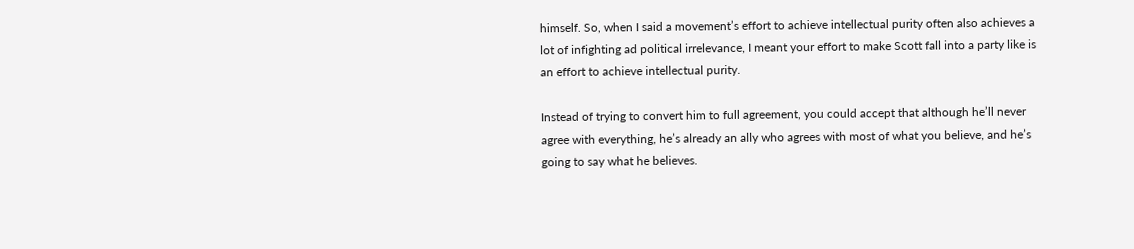himself. So, when I said a movement’s effort to achieve intellectual purity often also achieves a lot of infighting ad political irrelevance, I meant your effort to make Scott fall into a party like is an effort to achieve intellectual purity.

Instead of trying to convert him to full agreement, you could accept that although he’ll never agree with everything, he’s already an ally who agrees with most of what you believe, and he’s going to say what he believes.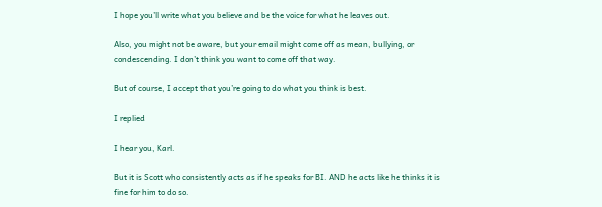I hope you’ll write what you believe and be the voice for what he leaves out.

Also, you might not be aware, but your email might come off as mean, bullying, or condescending. I don’t think you want to come off that way.

But of course, I accept that you’re going to do what you think is best.

I replied

I hear you, Karl.

But it is Scott who consistently acts as if he speaks for BI. AND he acts like he thinks it is fine for him to do so.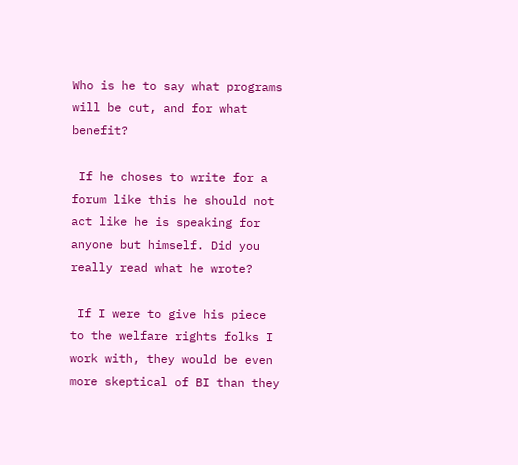Who is he to say what programs will be cut, and for what benefit?

 If he choses to write for a forum like this he should not act like he is speaking for anyone but himself. Did you really read what he wrote?

 If I were to give his piece to the welfare rights folks I work with, they would be even more skeptical of BI than they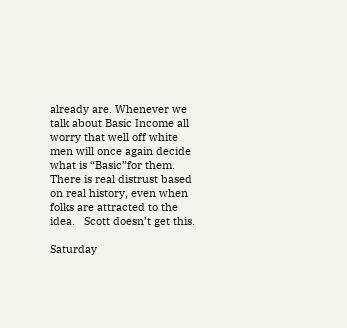already are. Whenever we talk about Basic Income all worry that well off white men will once again decide what is “Basic”for them.  There is real distrust based on real history, even when folks are attracted to the idea.   Scott doesn’t get this.

Saturday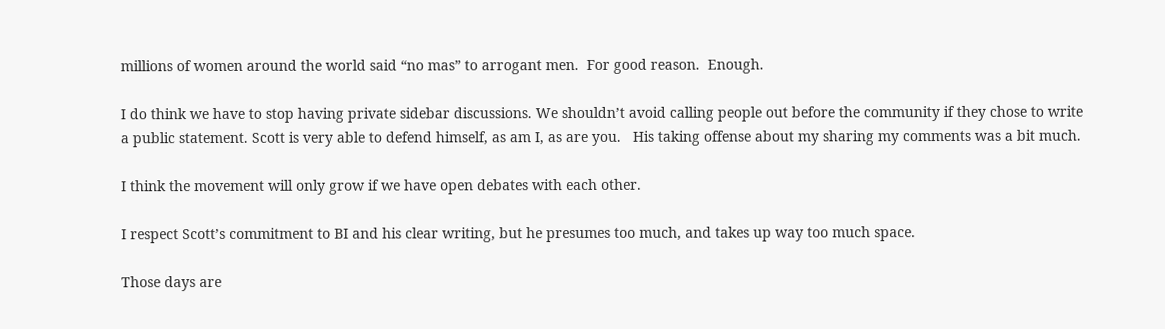millions of women around the world said “no mas” to arrogant men.  For good reason.  Enough.

I do think we have to stop having private sidebar discussions. We shouldn’t avoid calling people out before the community if they chose to write a public statement. Scott is very able to defend himself, as am I, as are you.   His taking offense about my sharing my comments was a bit much.

I think the movement will only grow if we have open debates with each other.

I respect Scott’s commitment to BI and his clear writing, but he presumes too much, and takes up way too much space.

Those days are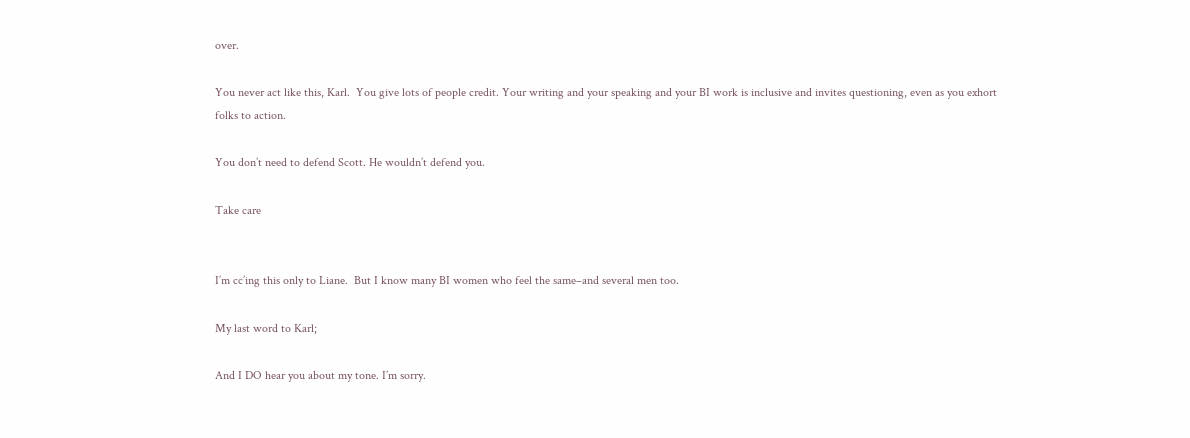over.

You never act like this, Karl.  You give lots of people credit. Your writing and your speaking and your BI work is inclusive and invites questioning, even as you exhort folks to action.

You don’t need to defend Scott. He wouldn’t defend you.

Take care


I’m cc’ing this only to Liane.  But I know many BI women who feel the same–and several men too.

My last word to Karl;

And I DO hear you about my tone. I’m sorry.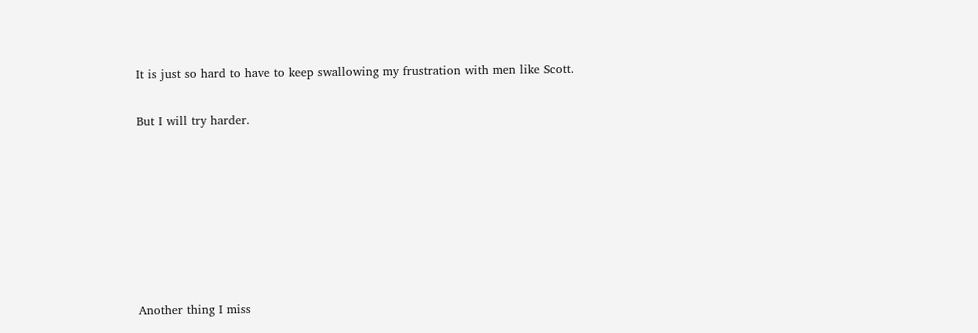It is just so hard to have to keep swallowing my frustration with men like Scott.

But I will try harder.







Another thing I miss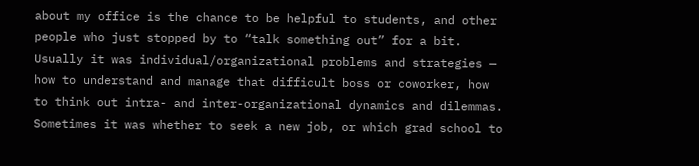about my office is the chance to be helpful to students, and other people who just stopped by to “talk something out” for a bit. Usually it was individual/organizational problems and strategies — how to understand and manage that difficult boss or coworker, how to think out intra- and inter-organizational dynamics and dilemmas. Sometimes it was whether to seek a new job, or which grad school to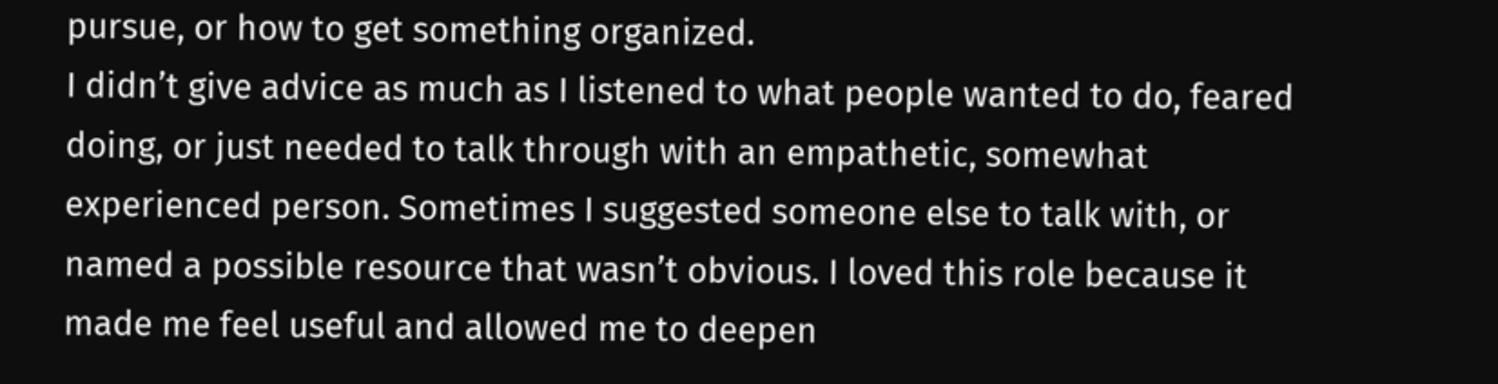pursue, or how to get something organized.
I didn’t give advice as much as I listened to what people wanted to do, feared doing, or just needed to talk through with an empathetic, somewhat experienced person. Sometimes I suggested someone else to talk with, or named a possible resource that wasn’t obvious. I loved this role because it made me feel useful and allowed me to deepen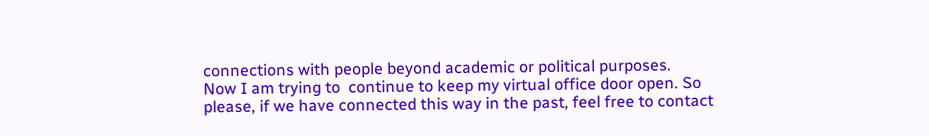connections with people beyond academic or political purposes.
Now I am trying to  continue to keep my virtual office door open. So please, if we have connected this way in the past, feel free to contact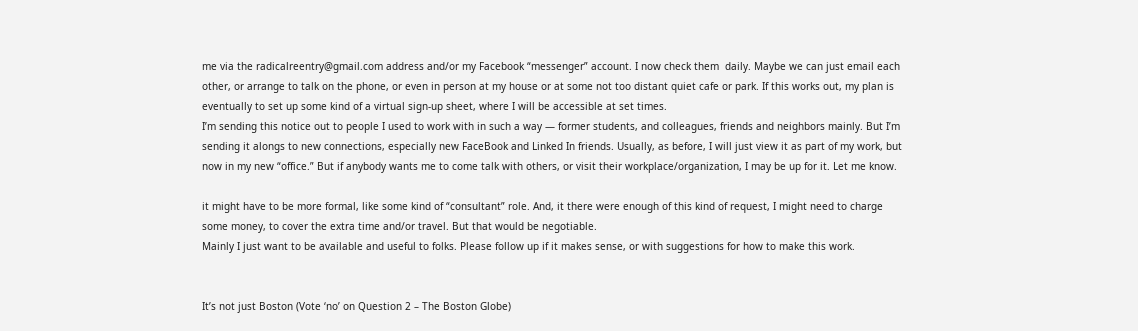me via the radicalreentry@gmail.com address and/or my Facebook “messenger” account. I now check them  daily. Maybe we can just email each other, or arrange to talk on the phone, or even in person at my house or at some not too distant quiet cafe or park. If this works out, my plan is eventually to set up some kind of a virtual sign-up sheet, where I will be accessible at set times.
I’m sending this notice out to people I used to work with in such a way — former students, and colleagues, friends and neighbors mainly. But I’m sending it alongs to new connections, especially new FaceBook and Linked In friends. Usually, as before, I will just view it as part of my work, but now in my new “office.” But if anybody wants me to come talk with others, or visit their workplace/organization, I may be up for it. Let me know.

it might have to be more formal, like some kind of “consultant” role. And, it there were enough of this kind of request, I might need to charge some money, to cover the extra time and/or travel. But that would be negotiable.
Mainly I just want to be available and useful to folks. Please follow up if it makes sense, or with suggestions for how to make this work.


It’s not just Boston (Vote ‘no’ on Question 2 – The Boston Globe)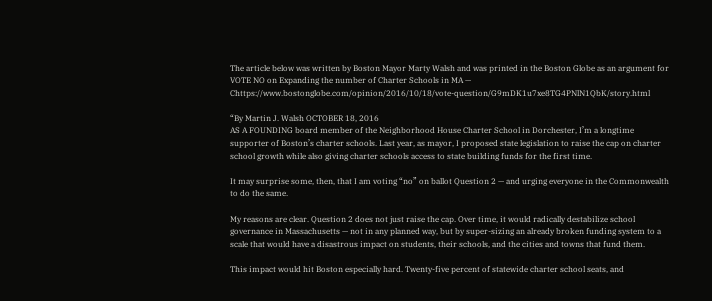The article below was written by Boston Mayor Marty Walsh and was printed in the Boston Globe as an argument for VOTE NO on Expanding the number of Charter Schools in MA —         Chttps://www.bostonglobe.com/opinion/2016/10/18/vote-question/G9mDK1u7xe8TG4PNlN1QbK/story.html

“By Martin J. Walsh OCTOBER 18, 2016
AS A FOUNDING board member of the Neighborhood House Charter School in Dorchester, I’m a longtime supporter of Boston’s charter schools. Last year, as mayor, I proposed state legislation to raise the cap on charter school growth while also giving charter schools access to state building funds for the first time.

It may surprise some, then, that I am voting “no” on ballot Question 2 — and urging everyone in the Commonwealth to do the same.

My reasons are clear. Question 2 does not just raise the cap. Over time, it would radically destabilize school governance in Massachusetts — not in any planned way, but by super-sizing an already broken funding system to a scale that would have a disastrous impact on students, their schools, and the cities and towns that fund them.

This impact would hit Boston especially hard. Twenty-five percent of statewide charter school seats, and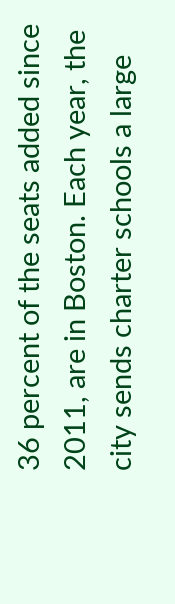36 percent of the seats added since 2011, are in Boston. Each year, the city sends charter schools a large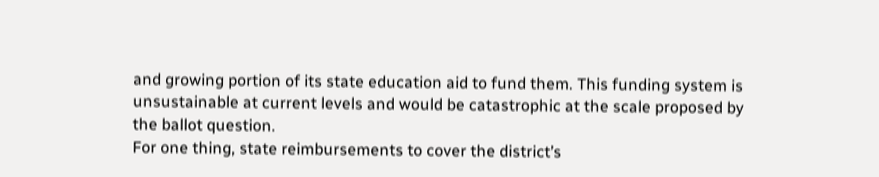and growing portion of its state education aid to fund them. This funding system is unsustainable at current levels and would be catastrophic at the scale proposed by the ballot question.
For one thing, state reimbursements to cover the district’s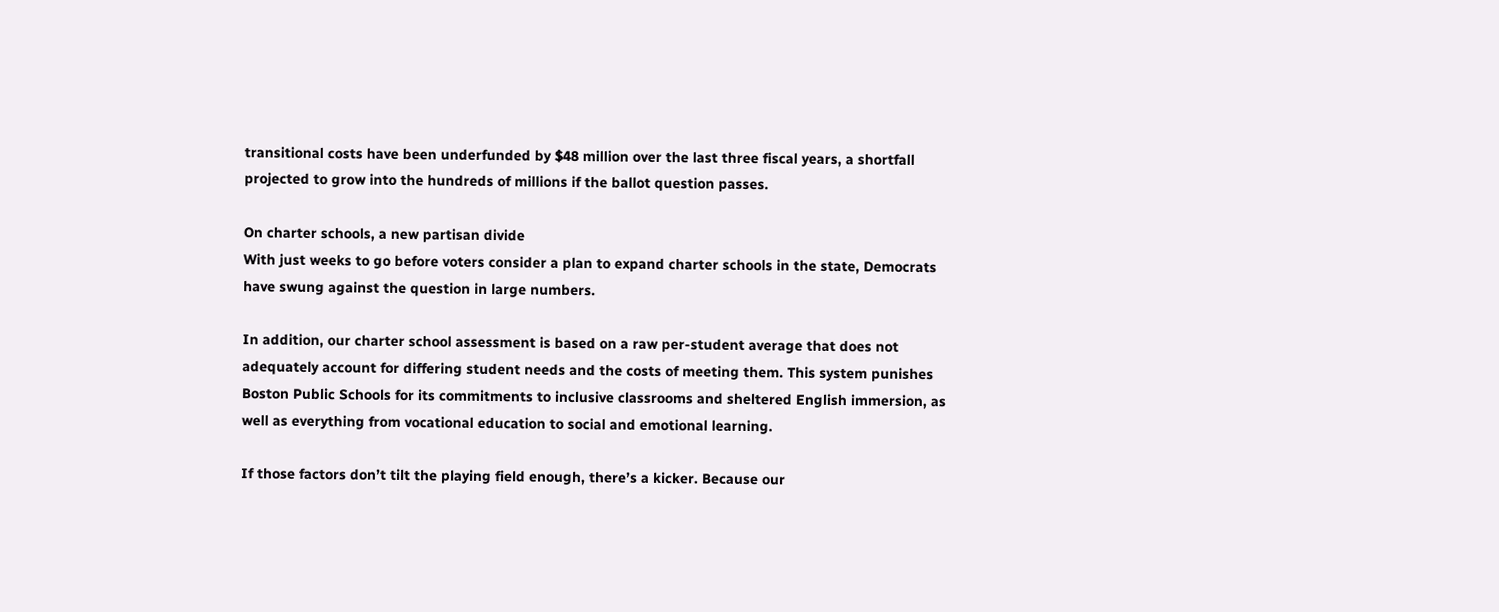transitional costs have been underfunded by $48 million over the last three fiscal years, a shortfall projected to grow into the hundreds of millions if the ballot question passes.

On charter schools, a new partisan divide
With just weeks to go before voters consider a plan to expand charter schools in the state, Democrats have swung against the question in large numbers.

In addition, our charter school assessment is based on a raw per-student average that does not adequately account for differing student needs and the costs of meeting them. This system punishes Boston Public Schools for its commitments to inclusive classrooms and sheltered English immersion, as well as everything from vocational education to social and emotional learning.

If those factors don’t tilt the playing field enough, there’s a kicker. Because our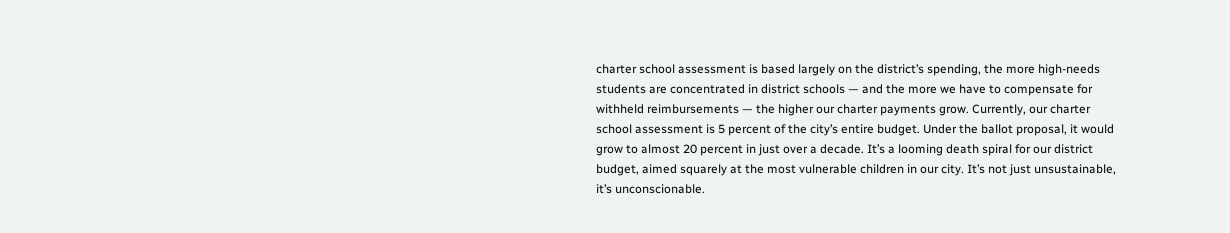charter school assessment is based largely on the district’s spending, the more high-needs students are concentrated in district schools — and the more we have to compensate for withheld reimbursements — the higher our charter payments grow. Currently, our charter school assessment is 5 percent of the city’s entire budget. Under the ballot proposal, it would grow to almost 20 percent in just over a decade. It’s a looming death spiral for our district budget, aimed squarely at the most vulnerable children in our city. It’s not just unsustainable, it’s unconscionable.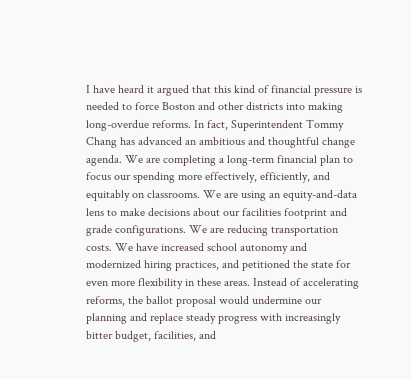I have heard it argued that this kind of financial pressure is needed to force Boston and other districts into making long-overdue reforms. In fact, Superintendent Tommy Chang has advanced an ambitious and thoughtful change agenda. We are completing a long-term financial plan to focus our spending more effectively, efficiently, and equitably on classrooms. We are using an equity-and-data lens to make decisions about our facilities footprint and grade configurations. We are reducing transportation costs. We have increased school autonomy and modernized hiring practices, and petitioned the state for even more flexibility in these areas. Instead of accelerating reforms, the ballot proposal would undermine our planning and replace steady progress with increasingly bitter budget, facilities, and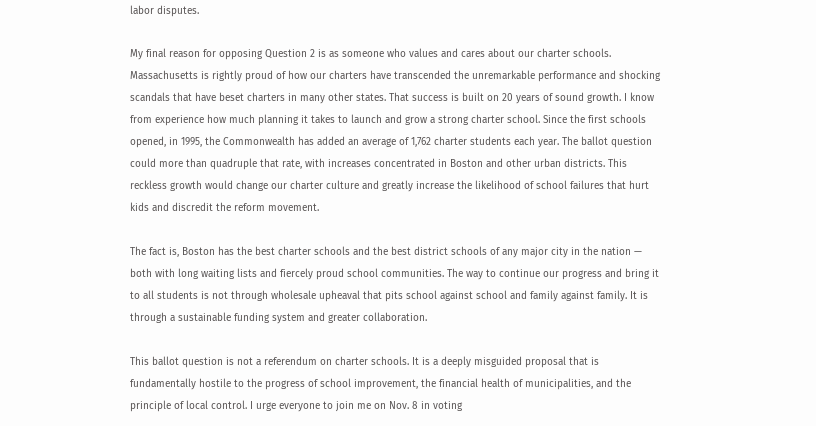labor disputes.

My final reason for opposing Question 2 is as someone who values and cares about our charter schools. Massachusetts is rightly proud of how our charters have transcended the unremarkable performance and shocking scandals that have beset charters in many other states. That success is built on 20 years of sound growth. I know from experience how much planning it takes to launch and grow a strong charter school. Since the first schools opened, in 1995, the Commonwealth has added an average of 1,762 charter students each year. The ballot question could more than quadruple that rate, with increases concentrated in Boston and other urban districts. This reckless growth would change our charter culture and greatly increase the likelihood of school failures that hurt kids and discredit the reform movement.

The fact is, Boston has the best charter schools and the best district schools of any major city in the nation — both with long waiting lists and fiercely proud school communities. The way to continue our progress and bring it to all students is not through wholesale upheaval that pits school against school and family against family. It is through a sustainable funding system and greater collaboration.

This ballot question is not a referendum on charter schools. It is a deeply misguided proposal that is fundamentally hostile to the progress of school improvement, the financial health of municipalities, and the principle of local control. I urge everyone to join me on Nov. 8 in voting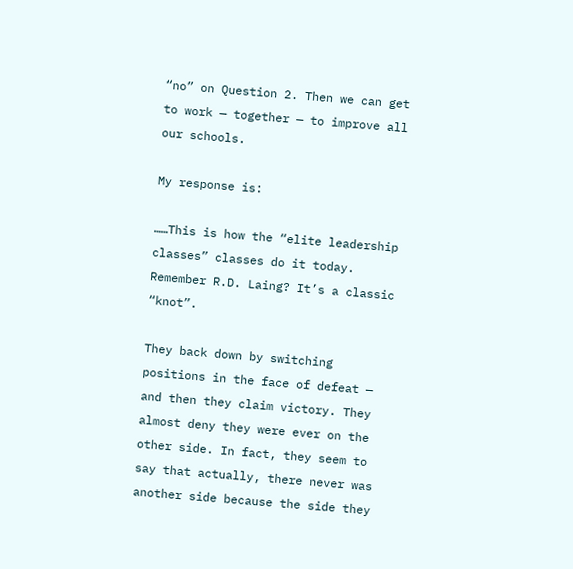“no” on Question 2. Then we can get to work — together — to improve all our schools.

My response is:

……This is how the “elite leadership classes” classes do it today. Remember R.D. Laing? It’s a classic “knot”.

They back down by switching positions in the face of defeat — and then they claim victory. They almost deny they were ever on the other side. In fact, they seem to say that actually, there never was another side because the side they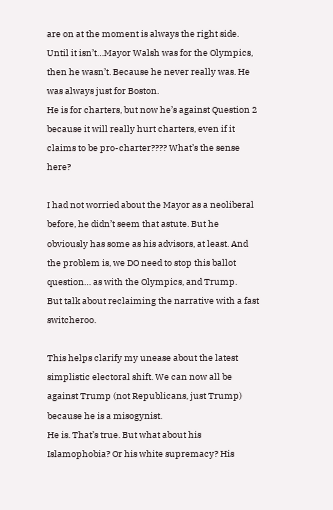are on at the moment is always the right side. Until it isn’t…Mayor Walsh was for the Olympics, then he wasn’t. Because he never really was. He was always just for Boston.
He is for charters, but now he’s against Question 2 because it will really hurt charters, even if it claims to be pro-charter???? What’s the sense here?

I had not worried about the Mayor as a neoliberal before, he didn’t seem that astute. But he obviously has some as his advisors, at least. And the problem is, we DO need to stop this ballot question… as with the Olympics, and Trump.
But talk about reclaiming the narrative with a fast switcheroo.

This helps clarify my unease about the latest simplistic electoral shift. We can now all be against Trump (not Republicans, just Trump) because he is a misogynist.
He is. That’s true. But what about his Islamophobia? Or his white supremacy? His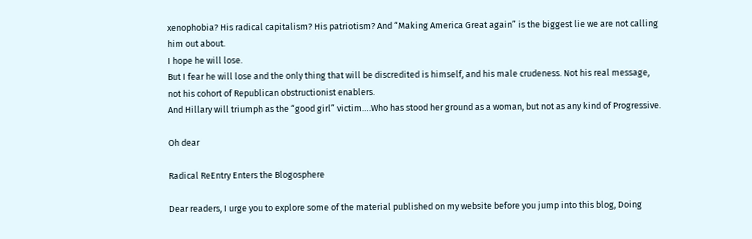xenophobia? His radical capitalism? His patriotism? And “Making America Great again” is the biggest lie we are not calling him out about.
I hope he will lose.
But I fear he will lose and the only thing that will be discredited is himself, and his male crudeness. Not his real message, not his cohort of Republican obstructionist enablers.
And Hillary will triumph as the “good girl” victim….Who has stood her ground as a woman, but not as any kind of Progressive.

Oh dear

Radical ReEntry Enters the Blogosphere

Dear readers, I urge you to explore some of the material published on my website before you jump into this blog, Doing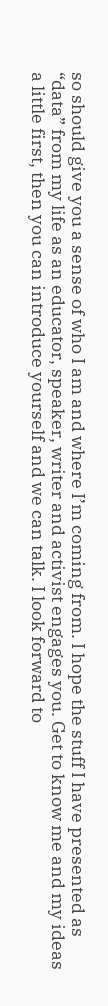so should give you a sense of who I am and where I’m coming from. I hope the stuff I have presented as “data” from my life as an educator, speaker, writer and activist engages you. Get to know me and my ideas a little first, then you can introduce yourself and we can talk. I look forward to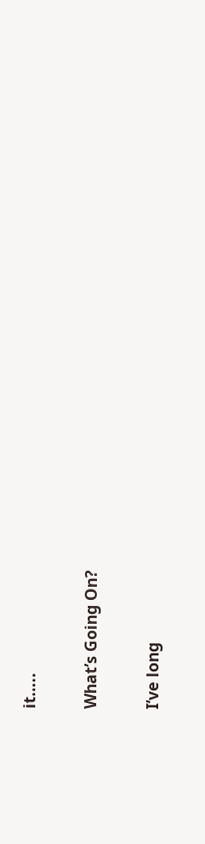it…..

What’s Going On?

I’ve long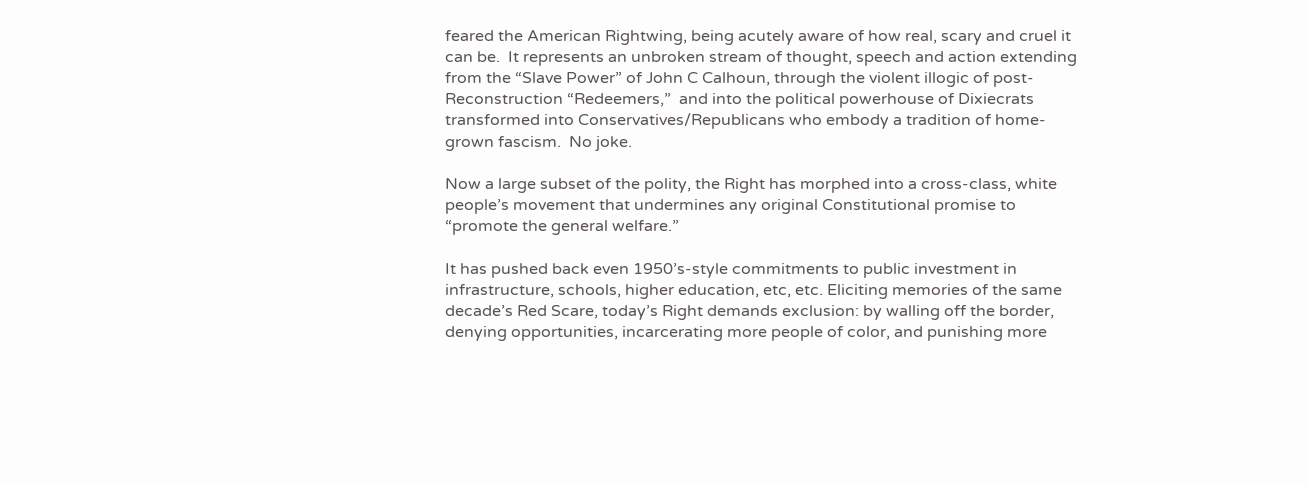feared the American Rightwing, being acutely aware of how real, scary and cruel it can be.  It represents an unbroken stream of thought, speech and action extending from the “Slave Power” of John C Calhoun, through the violent illogic of post-Reconstruction “Redeemers,”  and into the political powerhouse of Dixiecrats transformed into Conservatives/Republicans who embody a tradition of home-grown fascism.  No joke.

Now a large subset of the polity, the Right has morphed into a cross-class, white people’s movement that undermines any original Constitutional promise to “promote the general welfare.”

It has pushed back even 1950’s-style commitments to public investment in infrastructure, schools, higher education, etc, etc. Eliciting memories of the same decade’s Red Scare, today’s Right demands exclusion: by walling off the border, denying opportunities, incarcerating more people of color, and punishing more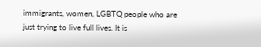immigrants, women, LGBTQ people who are just trying to live full lives. It is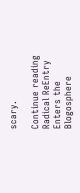scary.

Continue reading Radical ReEntry Enters the Blogosphere